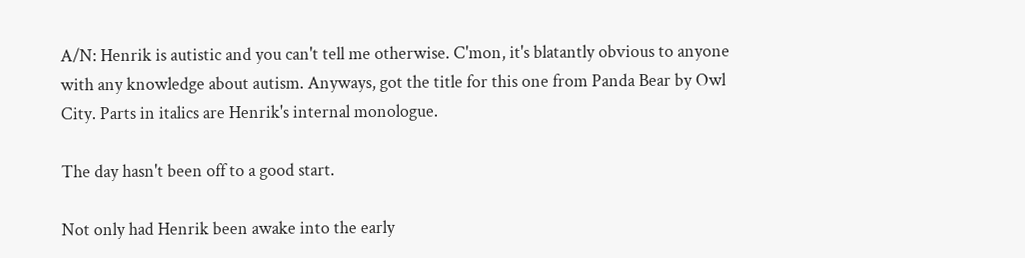A/N: Henrik is autistic and you can't tell me otherwise. C'mon, it's blatantly obvious to anyone with any knowledge about autism. Anyways, got the title for this one from Panda Bear by Owl City. Parts in italics are Henrik's internal monologue.

The day hasn't been off to a good start.

Not only had Henrik been awake into the early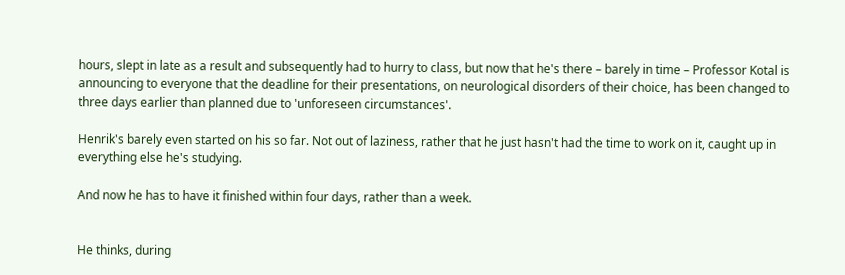hours, slept in late as a result and subsequently had to hurry to class, but now that he's there – barely in time – Professor Kotal is announcing to everyone that the deadline for their presentations, on neurological disorders of their choice, has been changed to three days earlier than planned due to 'unforeseen circumstances'.

Henrik's barely even started on his so far. Not out of laziness, rather that he just hasn't had the time to work on it, caught up in everything else he's studying.

And now he has to have it finished within four days, rather than a week.


He thinks, during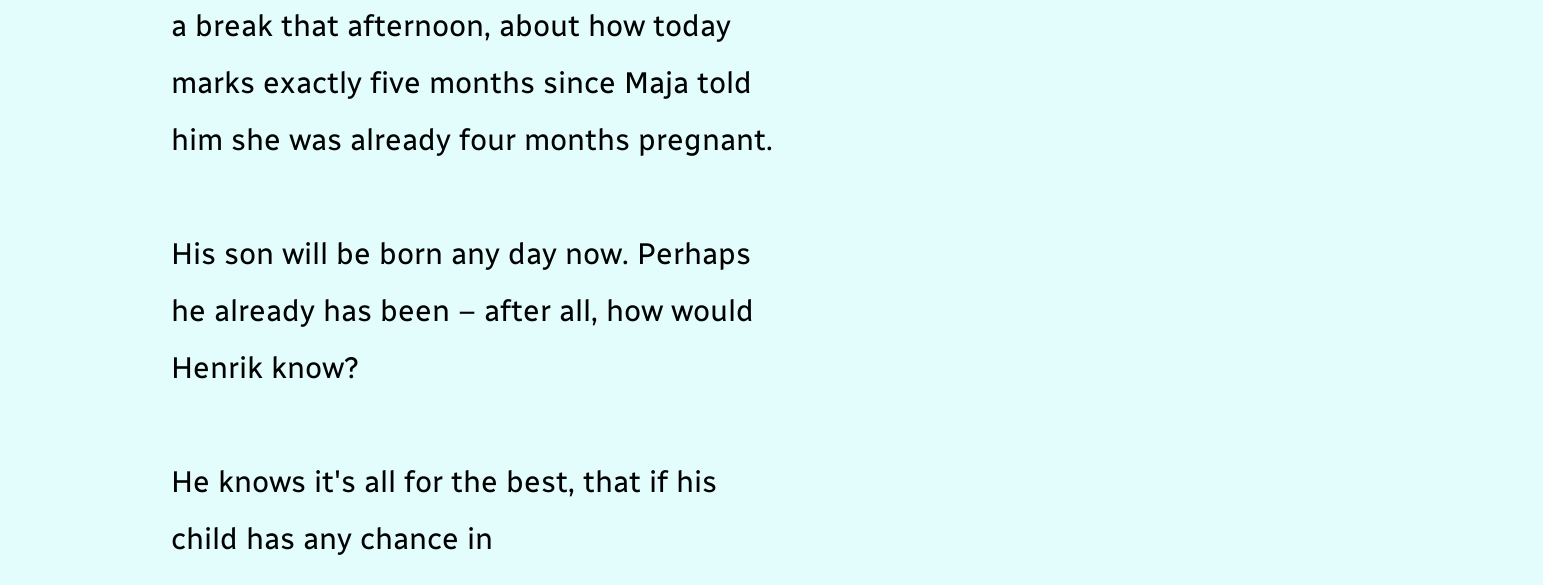a break that afternoon, about how today marks exactly five months since Maja told him she was already four months pregnant.

His son will be born any day now. Perhaps he already has been – after all, how would Henrik know?

He knows it's all for the best, that if his child has any chance in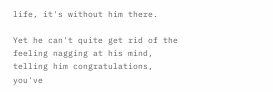life, it's without him there.

Yet he can't quite get rid of the feeling nagging at his mind, telling him congratulations, you've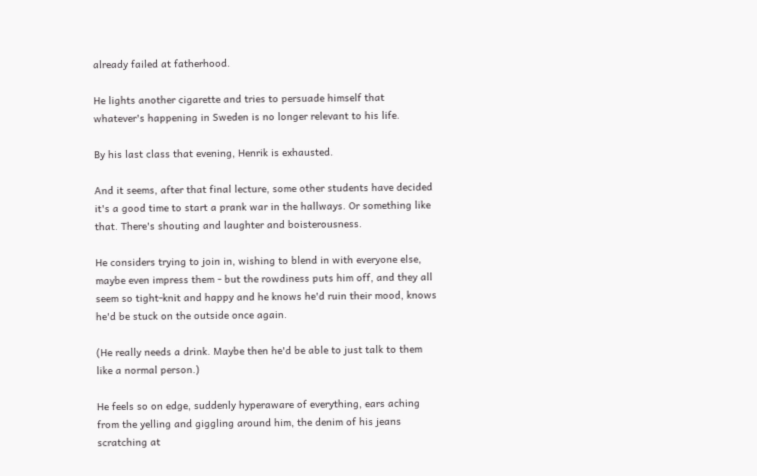already failed at fatherhood.

He lights another cigarette and tries to persuade himself that whatever's happening in Sweden is no longer relevant to his life.

By his last class that evening, Henrik is exhausted.

And it seems, after that final lecture, some other students have decided it's a good time to start a prank war in the hallways. Or something like that. There's shouting and laughter and boisterousness.

He considers trying to join in, wishing to blend in with everyone else, maybe even impress them - but the rowdiness puts him off, and they all seem so tight-knit and happy and he knows he'd ruin their mood, knows he'd be stuck on the outside once again.

(He really needs a drink. Maybe then he'd be able to just talk to them like a normal person.)

He feels so on edge, suddenly hyperaware of everything, ears aching from the yelling and giggling around him, the denim of his jeans scratching at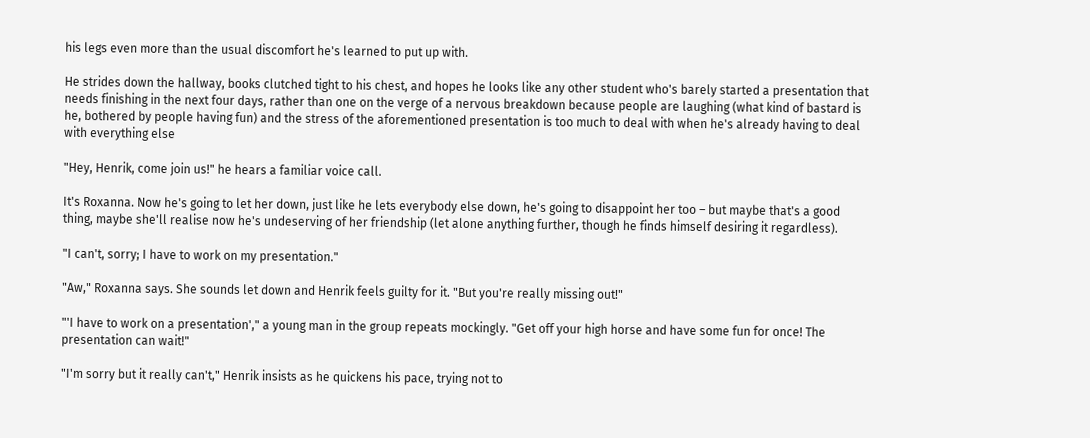his legs even more than the usual discomfort he's learned to put up with.

He strides down the hallway, books clutched tight to his chest, and hopes he looks like any other student who's barely started a presentation that needs finishing in the next four days, rather than one on the verge of a nervous breakdown because people are laughing (what kind of bastard is he, bothered by people having fun) and the stress of the aforementioned presentation is too much to deal with when he's already having to deal with everything else

"Hey, Henrik, come join us!" he hears a familiar voice call.

It's Roxanna. Now he's going to let her down, just like he lets everybody else down, he's going to disappoint her too – but maybe that's a good thing, maybe she'll realise now he's undeserving of her friendship (let alone anything further, though he finds himself desiring it regardless).

"I can't, sorry; I have to work on my presentation."

"Aw," Roxanna says. She sounds let down and Henrik feels guilty for it. "But you're really missing out!"

"'I have to work on a presentation'," a young man in the group repeats mockingly. "Get off your high horse and have some fun for once! The presentation can wait!"

"I'm sorry but it really can't," Henrik insists as he quickens his pace, trying not to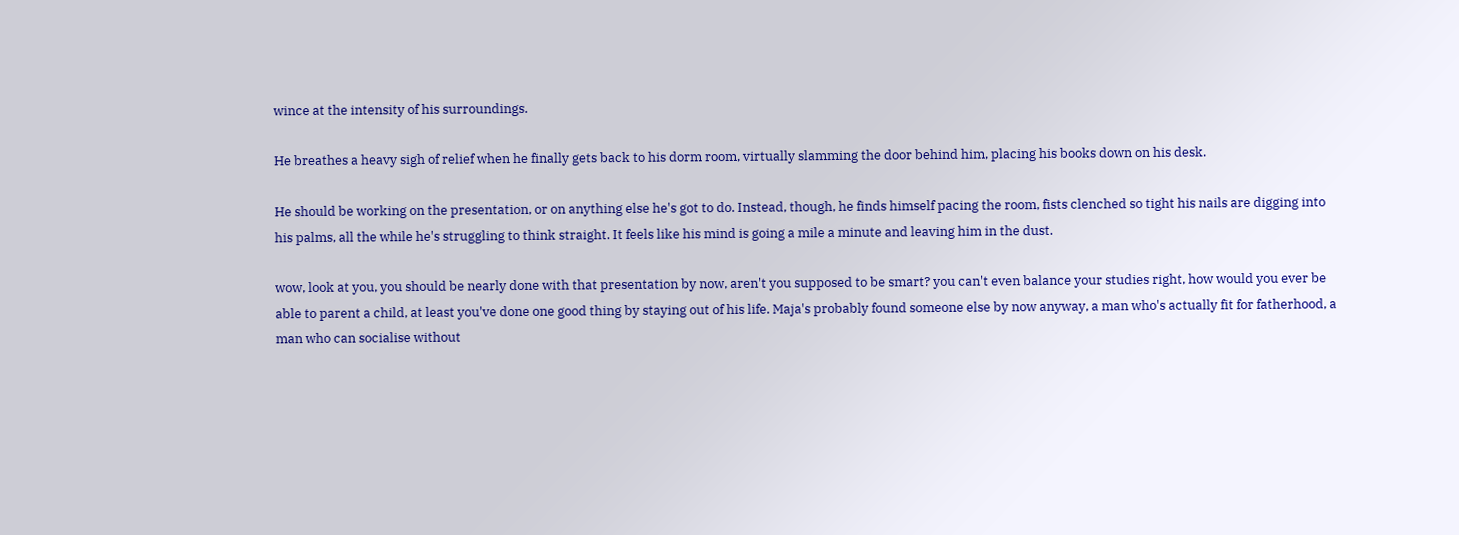wince at the intensity of his surroundings.

He breathes a heavy sigh of relief when he finally gets back to his dorm room, virtually slamming the door behind him, placing his books down on his desk.

He should be working on the presentation, or on anything else he's got to do. Instead, though, he finds himself pacing the room, fists clenched so tight his nails are digging into his palms, all the while he's struggling to think straight. It feels like his mind is going a mile a minute and leaving him in the dust.

wow, look at you, you should be nearly done with that presentation by now, aren't you supposed to be smart? you can't even balance your studies right, how would you ever be able to parent a child, at least you've done one good thing by staying out of his life. Maja's probably found someone else by now anyway, a man who's actually fit for fatherhood, a man who can socialise without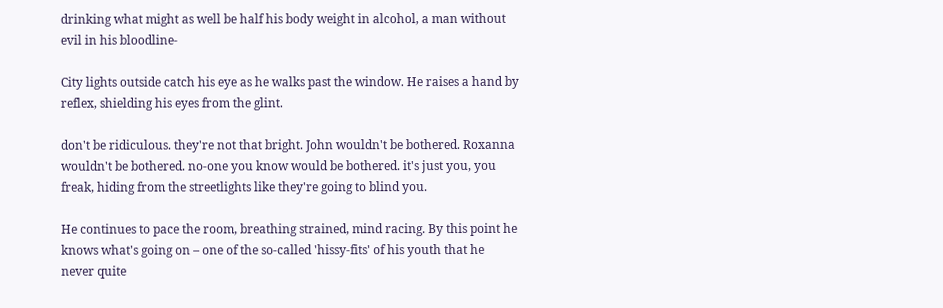drinking what might as well be half his body weight in alcohol, a man without evil in his bloodline-

City lights outside catch his eye as he walks past the window. He raises a hand by reflex, shielding his eyes from the glint.

don't be ridiculous. they're not that bright. John wouldn't be bothered. Roxanna wouldn't be bothered. no-one you know would be bothered. it's just you, you freak, hiding from the streetlights like they're going to blind you.

He continues to pace the room, breathing strained, mind racing. By this point he knows what's going on – one of the so-called 'hissy-fits' of his youth that he never quite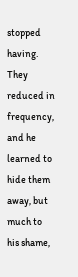stopped having. They reduced in frequency, and he learned to hide them away, but much to his shame,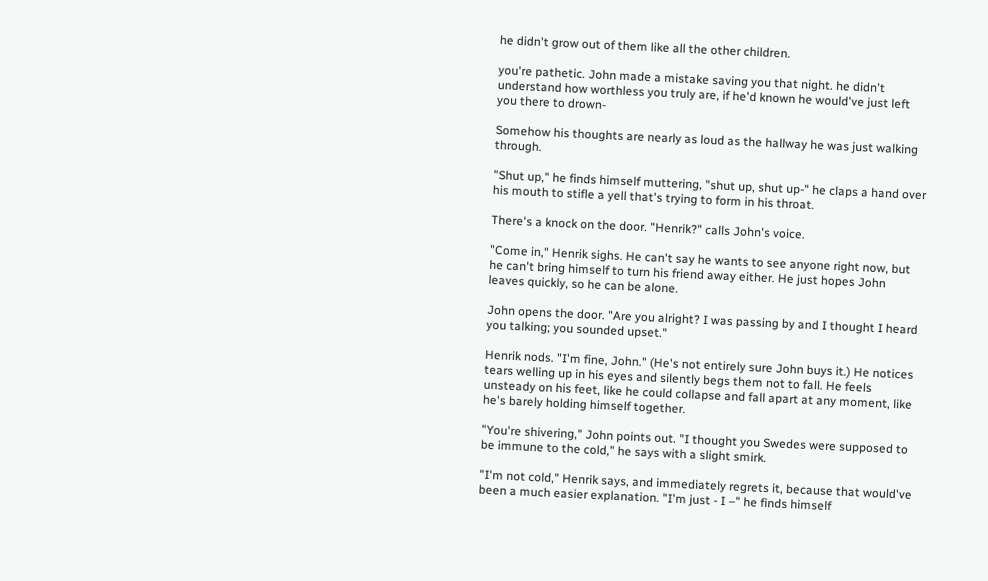he didn't grow out of them like all the other children.

you're pathetic. John made a mistake saving you that night. he didn't understand how worthless you truly are, if he'd known he would've just left you there to drown-

Somehow his thoughts are nearly as loud as the hallway he was just walking through.

"Shut up," he finds himself muttering, "shut up, shut up-" he claps a hand over his mouth to stifle a yell that's trying to form in his throat.

There's a knock on the door. "Henrik?" calls John's voice.

"Come in," Henrik sighs. He can't say he wants to see anyone right now, but he can't bring himself to turn his friend away either. He just hopes John leaves quickly, so he can be alone.

John opens the door. "Are you alright? I was passing by and I thought I heard you talking; you sounded upset."

Henrik nods. "I'm fine, John." (He's not entirely sure John buys it.) He notices tears welling up in his eyes and silently begs them not to fall. He feels unsteady on his feet, like he could collapse and fall apart at any moment, like he's barely holding himself together.

"You're shivering," John points out. "I thought you Swedes were supposed to be immune to the cold," he says with a slight smirk.

"I'm not cold," Henrik says, and immediately regrets it, because that would've been a much easier explanation. "I'm just - I –" he finds himself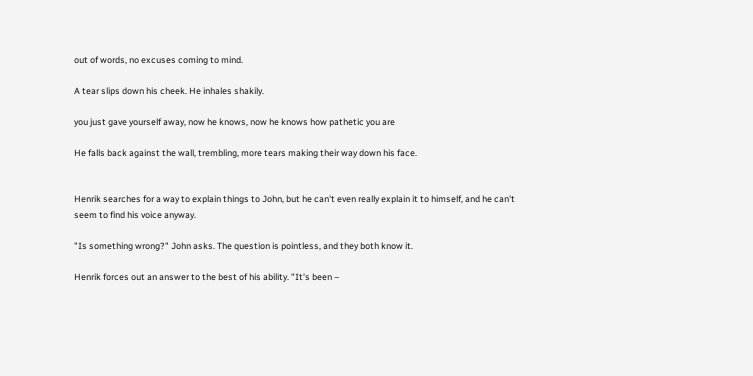out of words, no excuses coming to mind.

A tear slips down his cheek. He inhales shakily.

you just gave yourself away, now he knows, now he knows how pathetic you are

He falls back against the wall, trembling, more tears making their way down his face.


Henrik searches for a way to explain things to John, but he can't even really explain it to himself, and he can't seem to find his voice anyway.

"Is something wrong?" John asks. The question is pointless, and they both know it.

Henrik forces out an answer to the best of his ability. "It's been –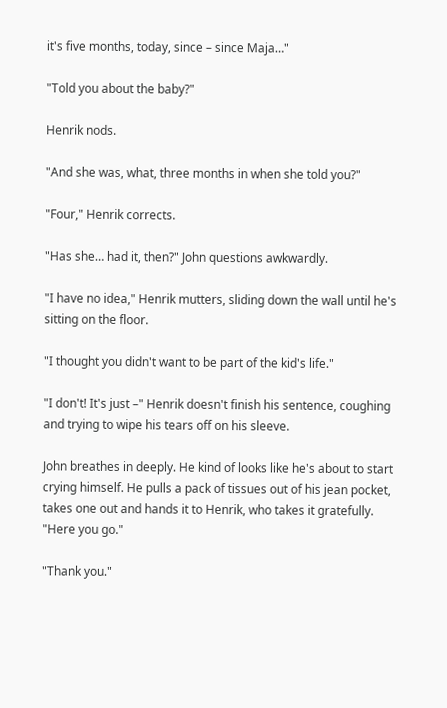it's five months, today, since – since Maja…"

"Told you about the baby?"

Henrik nods.

"And she was, what, three months in when she told you?"

"Four," Henrik corrects.

"Has she… had it, then?" John questions awkwardly.

"I have no idea," Henrik mutters, sliding down the wall until he's sitting on the floor.

"I thought you didn't want to be part of the kid's life."

"I don't! It's just –" Henrik doesn't finish his sentence, coughing and trying to wipe his tears off on his sleeve.

John breathes in deeply. He kind of looks like he's about to start crying himself. He pulls a pack of tissues out of his jean pocket, takes one out and hands it to Henrik, who takes it gratefully. "Here you go."

"Thank you."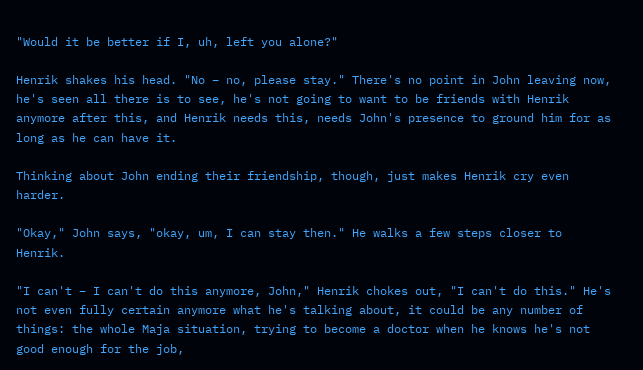"Would it be better if I, uh, left you alone?"

Henrik shakes his head. "No – no, please stay." There's no point in John leaving now, he's seen all there is to see, he's not going to want to be friends with Henrik anymore after this, and Henrik needs this, needs John's presence to ground him for as long as he can have it.

Thinking about John ending their friendship, though, just makes Henrik cry even harder.

"Okay," John says, "okay, um, I can stay then." He walks a few steps closer to Henrik.

"I can't – I can't do this anymore, John," Henrik chokes out, "I can't do this." He's not even fully certain anymore what he's talking about, it could be any number of things: the whole Maja situation, trying to become a doctor when he knows he's not good enough for the job,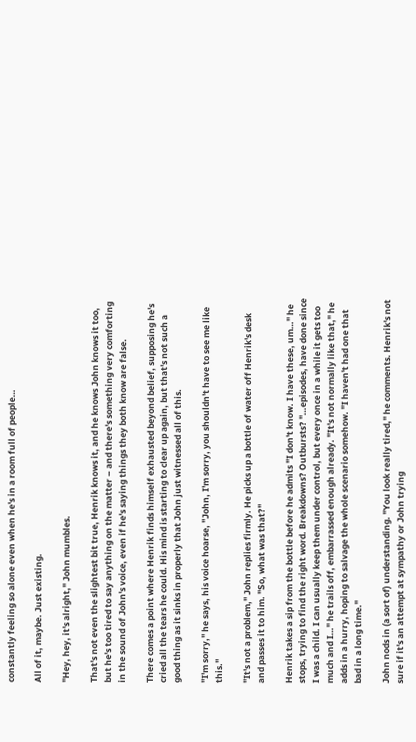constantly feeling so alone even when he's in a room full of people…

All of it, maybe. Just existing.

"Hey, hey, it's alright," John mumbles.

That's not even the slightest bit true, Henrik knows it, and he knows John knows it too, but he's too tired to say anything on the matter – and there's something very comforting in the sound of John's voice, even if he's saying things they both know are false.

There comes a point where Henrik finds himself exhausted beyond belief, supposing he's cried all the tears he could. His mind is starting to clear up again, but that's not such a good thing as it sinks in properly that John just witnessed all of this.

"I'm sorry," he says, his voice hoarse, "John, I'm sorry, you shouldn't have to see me like this."

"It's not a problem," John replies firmly. He picks up a bottle of water off Henrik's desk and passes it to him. "So, what was that?"

Henrik takes a sip from the bottle before he admits "I don't know. I have these, um…" he stops, trying to find the right word. Breakdowns? Outbursts? "…episodes, have done since I was a child. I can usually keep them under control, but every once in a while it gets too much and I…" he trails off, embarrassed enough already. "It's not normally like that," he adds in a hurry, hoping to salvage the whole scenario somehow. "I haven't had one that bad in a long time."

John nods in (a sort of) understanding. "You look really tired," he comments. Henrik's not sure if it's an attempt at sympathy or John trying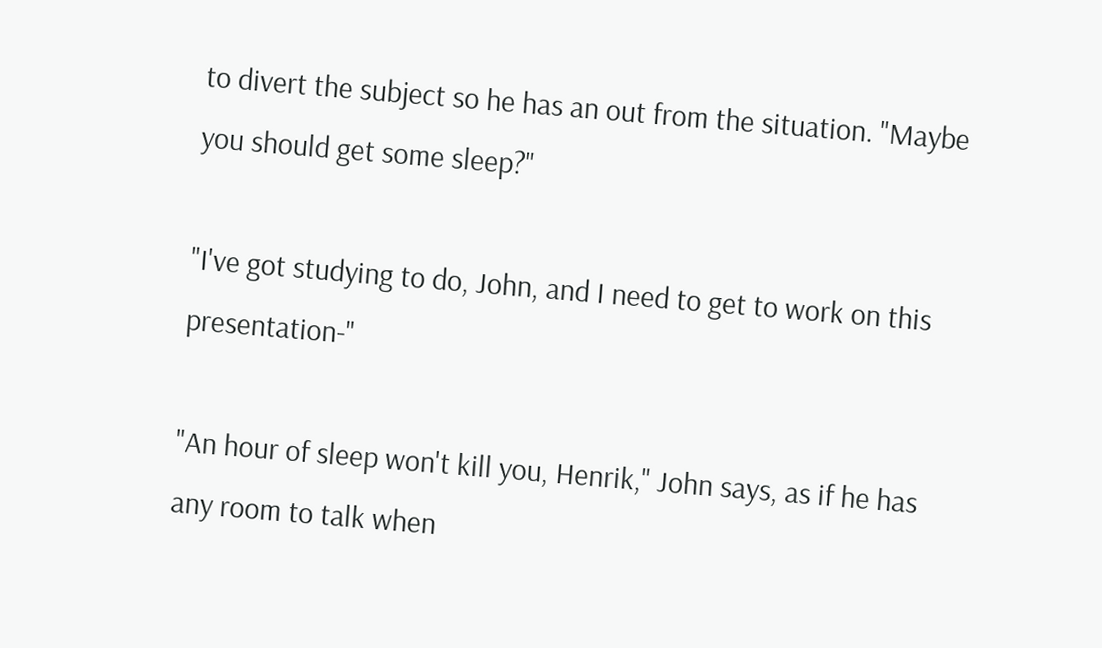to divert the subject so he has an out from the situation. "Maybe you should get some sleep?"

"I've got studying to do, John, and I need to get to work on this presentation-"

"An hour of sleep won't kill you, Henrik," John says, as if he has any room to talk when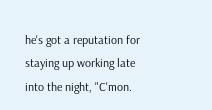he's got a reputation for staying up working late into the night, "C'mon.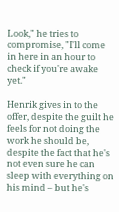Look," he tries to compromise, "I'll come in here in an hour to check if you're awake yet."

Henrik gives in to the offer, despite the guilt he feels for not doing the work he should be, despite the fact that he's not even sure he can sleep with everything on his mind – but he's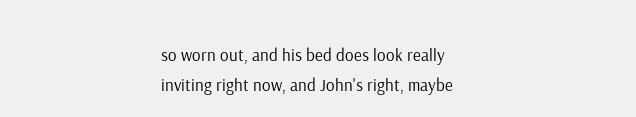so worn out, and his bed does look really inviting right now, and John's right, maybe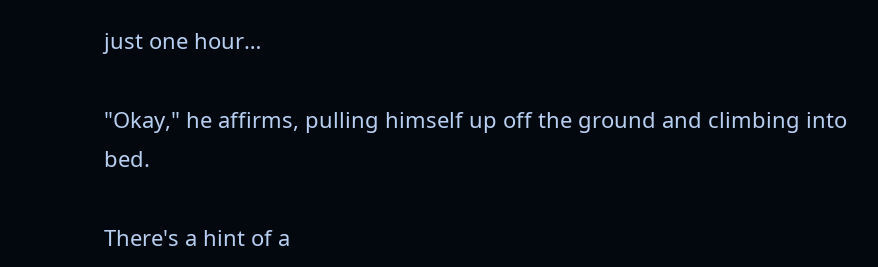just one hour…

"Okay," he affirms, pulling himself up off the ground and climbing into bed.

There's a hint of a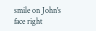smile on John's face right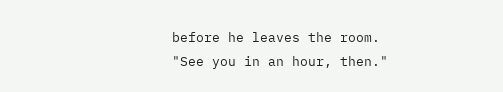before he leaves the room. "See you in an hour, then."